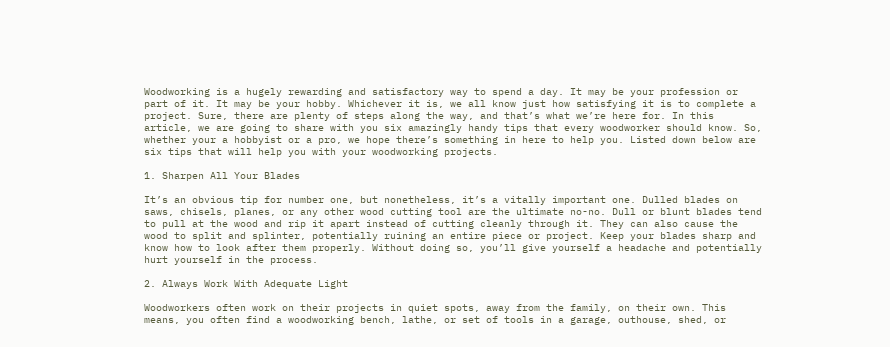Woodworking is a hugely rewarding and satisfactory way to spend a day. It may be your profession or part of it. It may be your hobby. Whichever it is, we all know just how satisfying it is to complete a project. Sure, there are plenty of steps along the way, and that’s what we’re here for. In this article, we are going to share with you six amazingly handy tips that every woodworker should know. So, whether your a hobbyist or a pro, we hope there’s something in here to help you. Listed down below are six tips that will help you with your woodworking projects.

1. Sharpen All Your Blades

It’s an obvious tip for number one, but nonetheless, it’s a vitally important one. Dulled blades on saws, chisels, planes, or any other wood cutting tool are the ultimate no-no. Dull or blunt blades tend to pull at the wood and rip it apart instead of cutting cleanly through it. They can also cause the wood to split and splinter, potentially ruining an entire piece or project. Keep your blades sharp and know how to look after them properly. Without doing so, you’ll give yourself a headache and potentially hurt yourself in the process.

2. Always Work With Adequate Light

Woodworkers often work on their projects in quiet spots, away from the family, on their own. This means, you often find a woodworking bench, lathe, or set of tools in a garage, outhouse, shed, or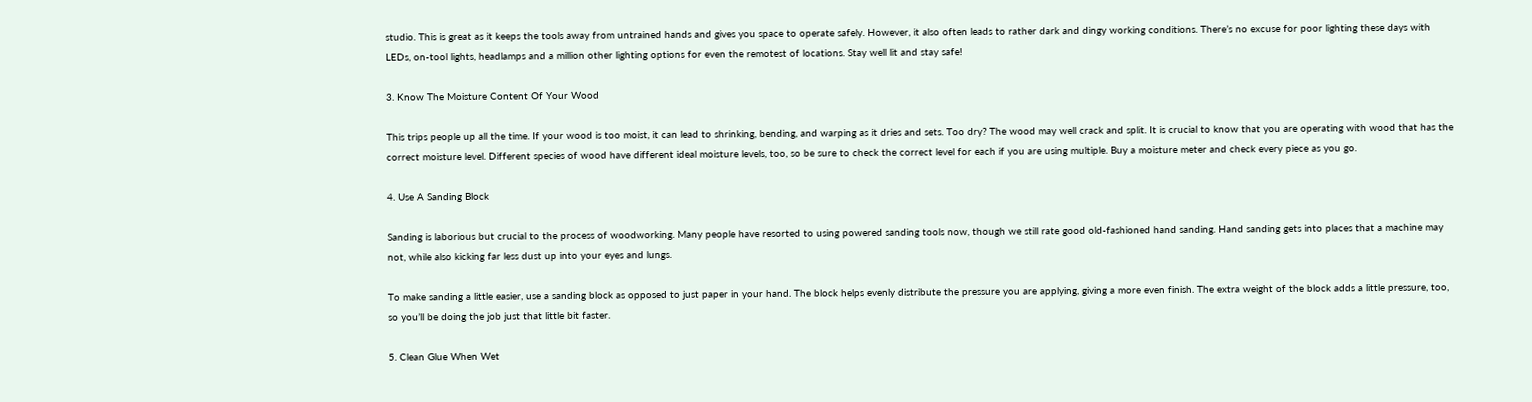studio. This is great as it keeps the tools away from untrained hands and gives you space to operate safely. However, it also often leads to rather dark and dingy working conditions. There’s no excuse for poor lighting these days with LEDs, on-tool lights, headlamps and a million other lighting options for even the remotest of locations. Stay well lit and stay safe!

3. Know The Moisture Content Of Your Wood

This trips people up all the time. If your wood is too moist, it can lead to shrinking, bending, and warping as it dries and sets. Too dry? The wood may well crack and split. It is crucial to know that you are operating with wood that has the correct moisture level. Different species of wood have different ideal moisture levels, too, so be sure to check the correct level for each if you are using multiple. Buy a moisture meter and check every piece as you go.

4. Use A Sanding Block

Sanding is laborious but crucial to the process of woodworking. Many people have resorted to using powered sanding tools now, though we still rate good old-fashioned hand sanding. Hand sanding gets into places that a machine may not, while also kicking far less dust up into your eyes and lungs.

To make sanding a little easier, use a sanding block as opposed to just paper in your hand. The block helps evenly distribute the pressure you are applying, giving a more even finish. The extra weight of the block adds a little pressure, too, so you’ll be doing the job just that little bit faster.

5. Clean Glue When Wet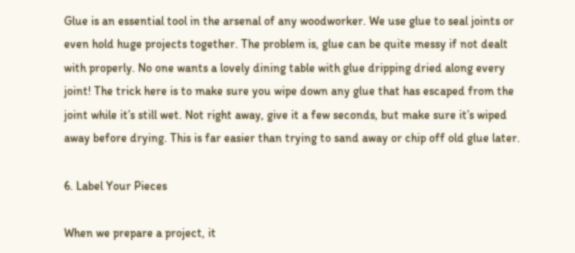Glue is an essential tool in the arsenal of any woodworker. We use glue to seal joints or even hold huge projects together. The problem is, glue can be quite messy if not dealt with properly. No one wants a lovely dining table with glue dripping dried along every joint! The trick here is to make sure you wipe down any glue that has escaped from the joint while it’s still wet. Not right away, give it a few seconds, but make sure it’s wiped away before drying. This is far easier than trying to sand away or chip off old glue later.

6. Label Your Pieces

When we prepare a project, it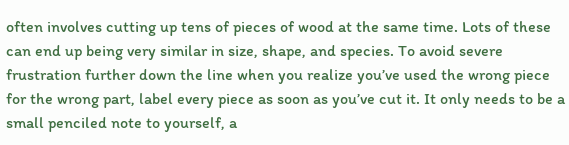often involves cutting up tens of pieces of wood at the same time. Lots of these can end up being very similar in size, shape, and species. To avoid severe frustration further down the line when you realize you’ve used the wrong piece for the wrong part, label every piece as soon as you’ve cut it. It only needs to be a small penciled note to yourself, a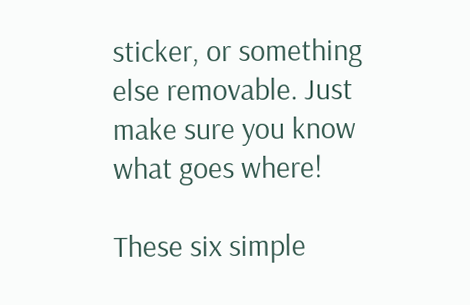sticker, or something else removable. Just make sure you know what goes where!

These six simple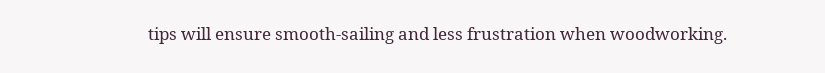tips will ensure smooth-sailing and less frustration when woodworking.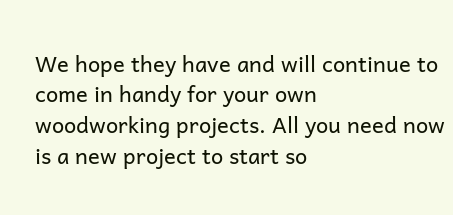We hope they have and will continue to come in handy for your own woodworking projects. All you need now is a new project to start so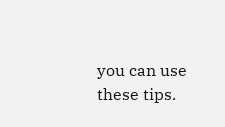you can use these tips.